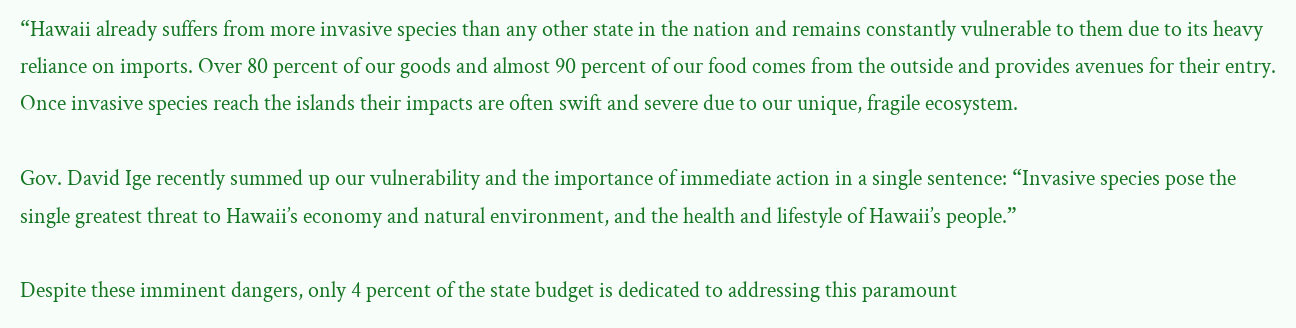“Hawaii already suffers from more invasive species than any other state in the nation and remains constantly vulnerable to them due to its heavy reliance on imports. Over 80 percent of our goods and almost 90 percent of our food comes from the outside and provides avenues for their entry. Once invasive species reach the islands their impacts are often swift and severe due to our unique, fragile ecosystem.

Gov. David Ige recently summed up our vulnerability and the importance of immediate action in a single sentence: “Invasive species pose the single greatest threat to Hawaii’s economy and natural environment, and the health and lifestyle of Hawaii’s people.”

Despite these imminent dangers, only 4 percent of the state budget is dedicated to addressing this paramount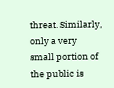threat. Similarly, only a very small portion of the public is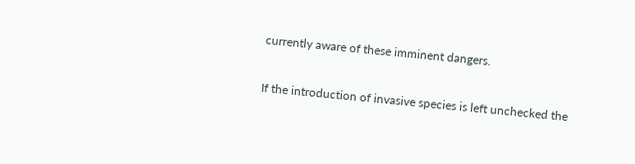currently aware of these imminent dangers.

If the introduction of invasive species is left unchecked the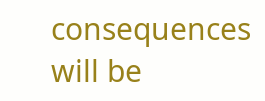consequences will be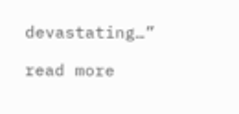devastating…”

read more